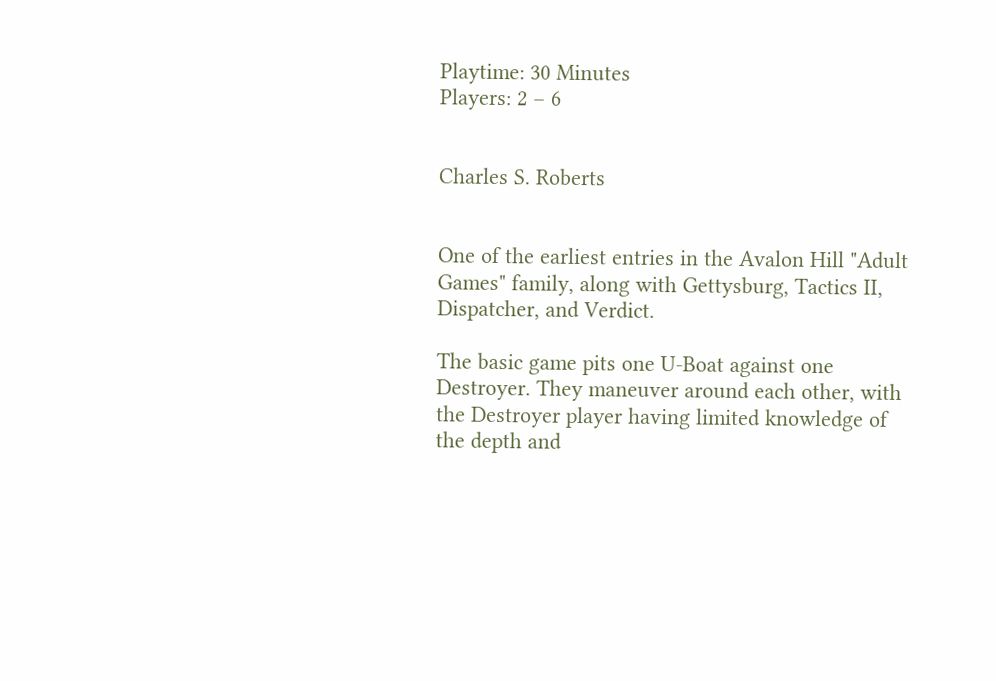Playtime: 30 Minutes
Players: 2 – 6


Charles S. Roberts


One of the earliest entries in the Avalon Hill "Adult Games" family, along with Gettysburg, Tactics II, Dispatcher, and Verdict.

The basic game pits one U-Boat against one Destroyer. They maneuver around each other, with the Destroyer player having limited knowledge of the depth and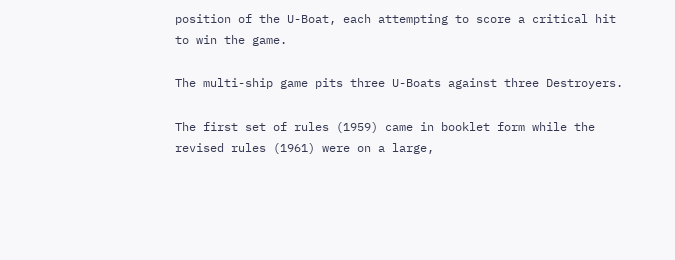position of the U-Boat, each attempting to score a critical hit to win the game.

The multi-ship game pits three U-Boats against three Destroyers.

The first set of rules (1959) came in booklet form while the revised rules (1961) were on a large,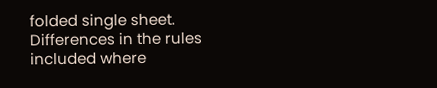folded single sheet. Differences in the rules included where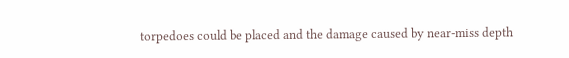torpedoes could be placed and the damage caused by near-miss depth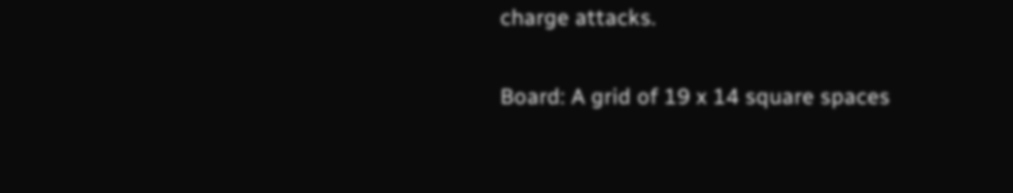charge attacks.

Board: A grid of 19 x 14 square spaces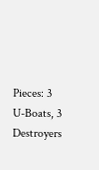Pieces: 3 U-Boats, 3 Destroyers